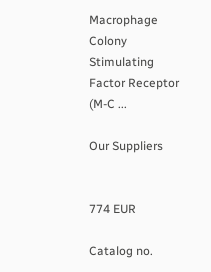Macrophage Colony Stimulating Factor Receptor (M-C ...

Our Suppliers


774 EUR

Catalog no.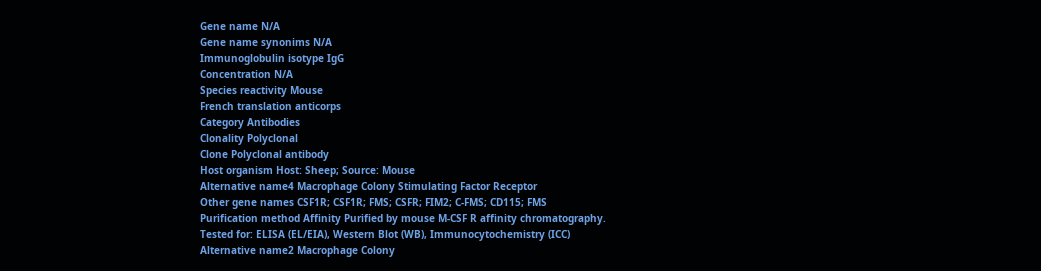Gene name N/A
Gene name synonims N/A
Immunoglobulin isotype IgG
Concentration N/A
Species reactivity Mouse
French translation anticorps
Category Antibodies
Clonality Polyclonal
Clone Polyclonal antibody
Host organism Host: Sheep; Source: Mouse
Alternative name4 Macrophage Colony Stimulating Factor Receptor
Other gene names CSF1R; CSF1R; FMS; CSFR; FIM2; C-FMS; CD115; FMS
Purification method Affinity Purified by mouse M-CSF R affinity chromatography.
Tested for: ELISA (EL/EIA), Western Blot (WB), Immunocytochemistry (ICC)
Alternative name2 Macrophage Colony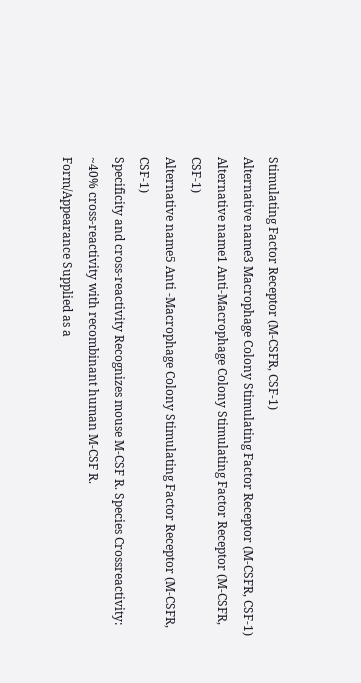Stimulating Factor Receptor (M-CSFR, CSF-1)
Alternative name3 Macrophage Colony Stimulating Factor Receptor (M-CSFR, CSF-1)
Alternative name1 Anti-Macrophage Colony Stimulating Factor Receptor (M-CSFR, CSF-1)
Alternative name5 Anti -Macrophage Colony Stimulating Factor Receptor (M-CSFR, CSF-1)
Specificity and cross-reactivity Recognizes mouse M-CSF R. Species Crossreactivity: ~40% cross-reactivity with recombinant human M-CSF R.
Form/Appearance Supplied as a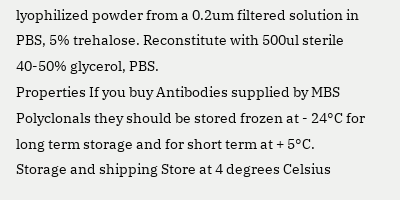lyophilized powder from a 0.2um filtered solution in PBS, 5% trehalose. Reconstitute with 500ul sterile 40-50% glycerol, PBS.
Properties If you buy Antibodies supplied by MBS Polyclonals they should be stored frozen at - 24°C for long term storage and for short term at + 5°C.
Storage and shipping Store at 4 degrees Celsius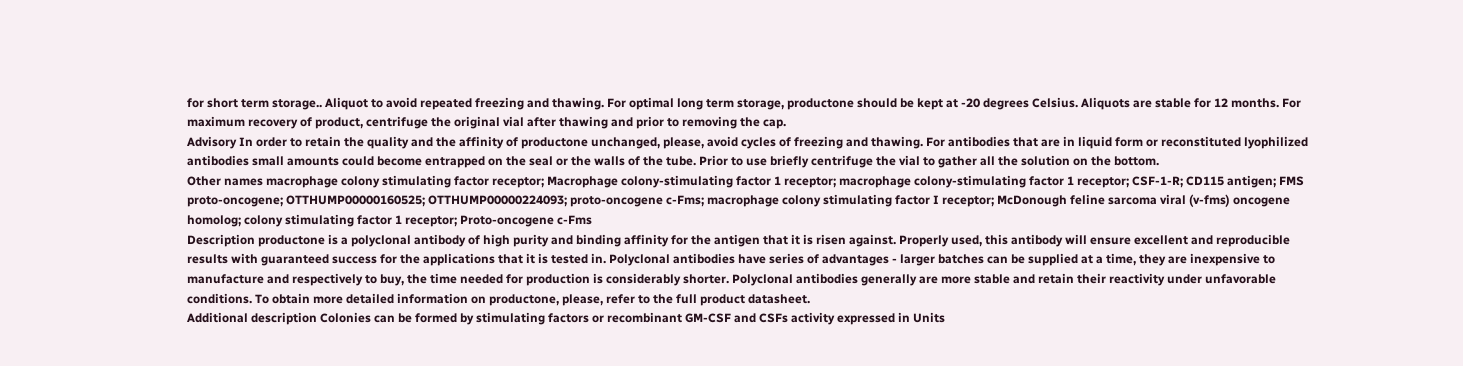for short term storage.. Aliquot to avoid repeated freezing and thawing. For optimal long term storage, productone should be kept at -20 degrees Celsius. Aliquots are stable for 12 months. For maximum recovery of product, centrifuge the original vial after thawing and prior to removing the cap.
Advisory In order to retain the quality and the affinity of productone unchanged, please, avoid cycles of freezing and thawing. For antibodies that are in liquid form or reconstituted lyophilized antibodies small amounts could become entrapped on the seal or the walls of the tube. Prior to use briefly centrifuge the vial to gather all the solution on the bottom.
Other names macrophage colony stimulating factor receptor; Macrophage colony-stimulating factor 1 receptor; macrophage colony-stimulating factor 1 receptor; CSF-1-R; CD115 antigen; FMS proto-oncogene; OTTHUMP00000160525; OTTHUMP00000224093; proto-oncogene c-Fms; macrophage colony stimulating factor I receptor; McDonough feline sarcoma viral (v-fms) oncogene homolog; colony stimulating factor 1 receptor; Proto-oncogene c-Fms
Description productone is a polyclonal antibody of high purity and binding affinity for the antigen that it is risen against. Properly used, this antibody will ensure excellent and reproducible results with guaranteed success for the applications that it is tested in. Polyclonal antibodies have series of advantages - larger batches can be supplied at a time, they are inexpensive to manufacture and respectively to buy, the time needed for production is considerably shorter. Polyclonal antibodies generally are more stable and retain their reactivity under unfavorable conditions. To obtain more detailed information on productone, please, refer to the full product datasheet.
Additional description Colonies can be formed by stimulating factors or recombinant GM-CSF and CSFs activity expressed in Units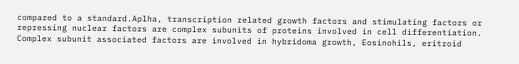compared to a standard.Aplha, transcription related growth factors and stimulating factors or repressing nuclear factors are complex subunits of proteins involved in cell differentiation. Complex subunit associated factors are involved in hybridoma growth, Eosinohils, eritroid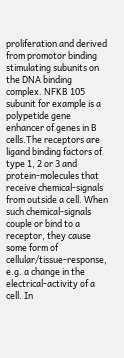proliferation and derived from promotor binding stimulating subunits on the DNA binding complex. NFKB 105 subunit for example is a polypetide gene enhancer of genes in B cells.The receptors are ligand binding factors of type 1, 2 or 3 and protein-molecules that receive chemical-signals from outside a cell. When such chemical-signals couple or bind to a receptor, they cause some form of cellular/tissue-response, e.g. a change in the electrical-activity of a cell. In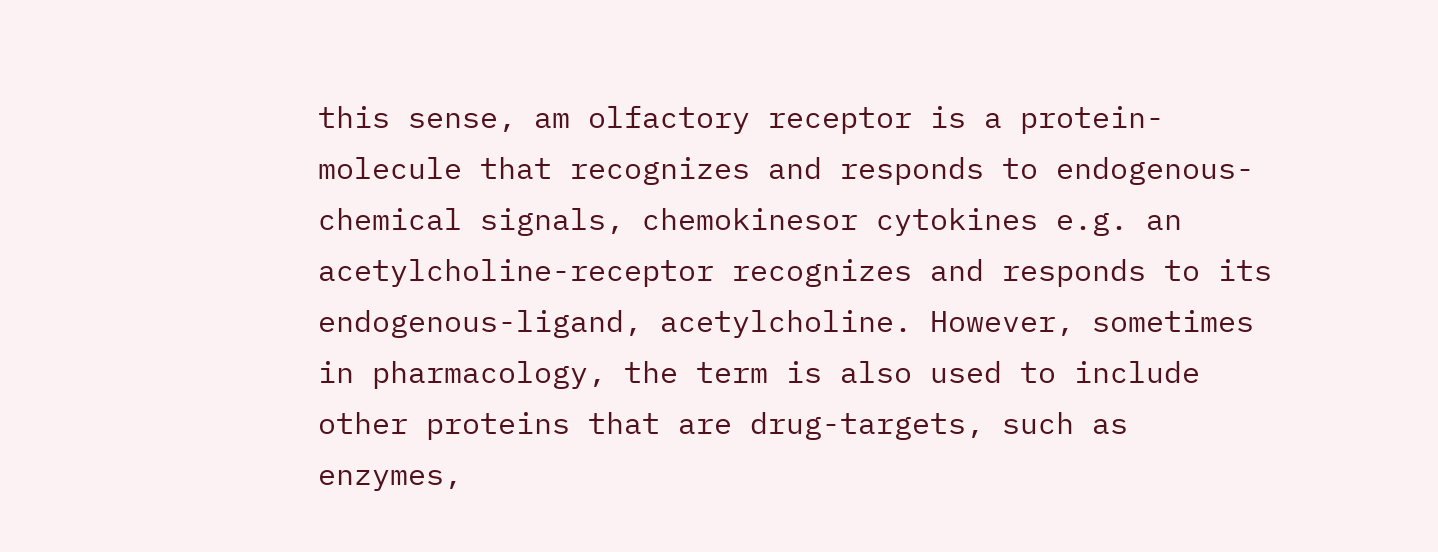this sense, am olfactory receptor is a protein-molecule that recognizes and responds to endogenous-chemical signals, chemokinesor cytokines e.g. an acetylcholine-receptor recognizes and responds to its endogenous-ligand, acetylcholine. However, sometimes in pharmacology, the term is also used to include other proteins that are drug-targets, such as enzymes,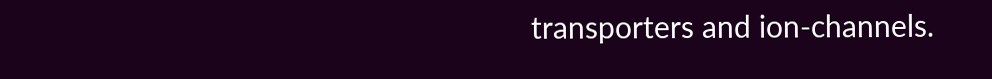transporters and ion-channels.